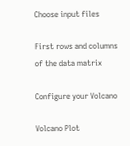Choose input files

First rows and columns of the data matrix

Configure your Volcano

Volcano Plot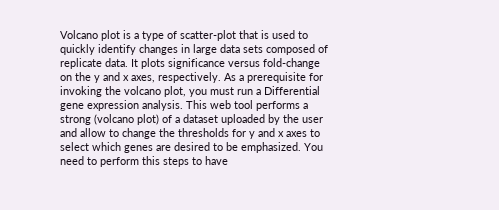Volcano plot is a type of scatter-plot that is used to quickly identify changes in large data sets composed of replicate data. It plots significance versus fold-change on the y and x axes, respectively. As a prerequisite for invoking the volcano plot, you must run a Differential gene expression analysis. This web tool performs a strong (volcano plot) of a dataset uploaded by the user and allow to change the thresholds for y and x axes to select which genes are desired to be emphasized. You need to perform this steps to have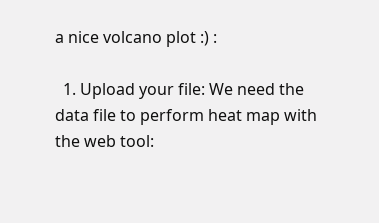a nice volcano plot :) :

  1. Upload your file: We need the data file to perform heat map with the web tool: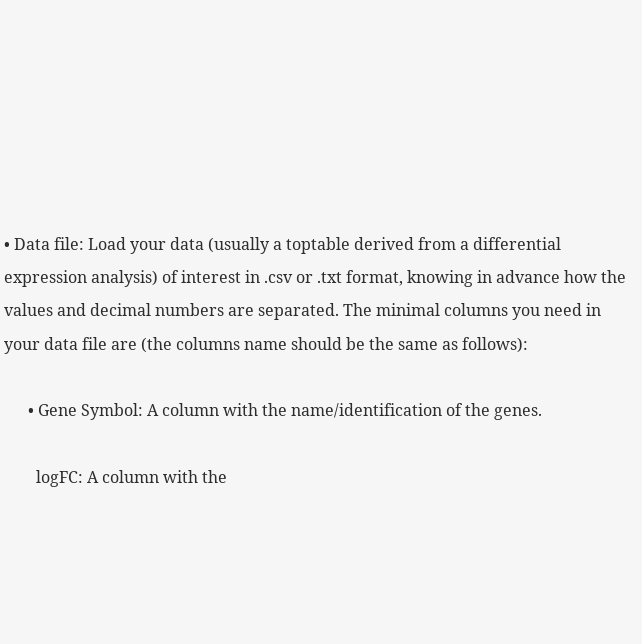• Data file: Load your data (usually a toptable derived from a differential expression analysis) of interest in .csv or .txt format, knowing in advance how the values and decimal numbers are separated. The minimal columns you need in your data file are (the columns name should be the same as follows):

      • Gene Symbol: A column with the name/identification of the genes.

        logFC: A column with the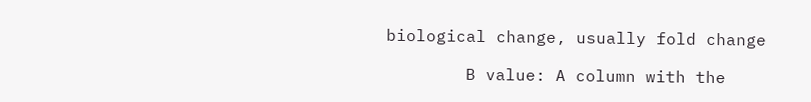biological change, usually fold change

        B value: A column with the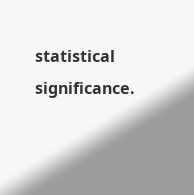statistical significance.